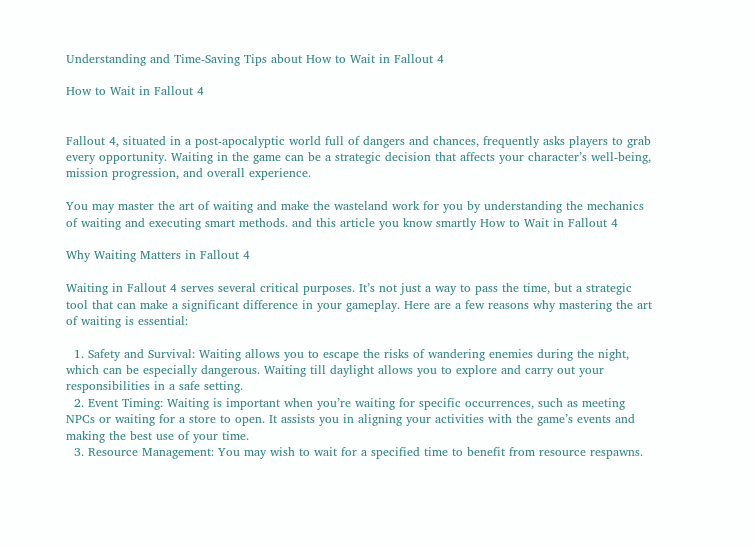Understanding and Time-Saving Tips about How to Wait in Fallout 4

How to Wait in Fallout 4


Fallout 4, situated in a post-apocalyptic world full of dangers and chances, frequently asks players to grab every opportunity. Waiting in the game can be a strategic decision that affects your character’s well-being, mission progression, and overall experience.

You may master the art of waiting and make the wasteland work for you by understanding the mechanics of waiting and executing smart methods. and this article you know smartly How to Wait in Fallout 4

Why Waiting Matters in Fallout 4

Waiting in Fallout 4 serves several critical purposes. It’s not just a way to pass the time, but a strategic tool that can make a significant difference in your gameplay. Here are a few reasons why mastering the art of waiting is essential:

  1. Safety and Survival: Waiting allows you to escape the risks of wandering enemies during the night, which can be especially dangerous. Waiting till daylight allows you to explore and carry out your responsibilities in a safe setting.
  2. Event Timing: Waiting is important when you’re waiting for specific occurrences, such as meeting NPCs or waiting for a store to open. It assists you in aligning your activities with the game’s events and making the best use of your time.
  3. Resource Management: You may wish to wait for a specified time to benefit from resource respawns.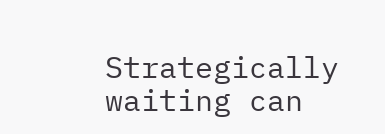Strategically waiting can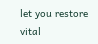let you restore vital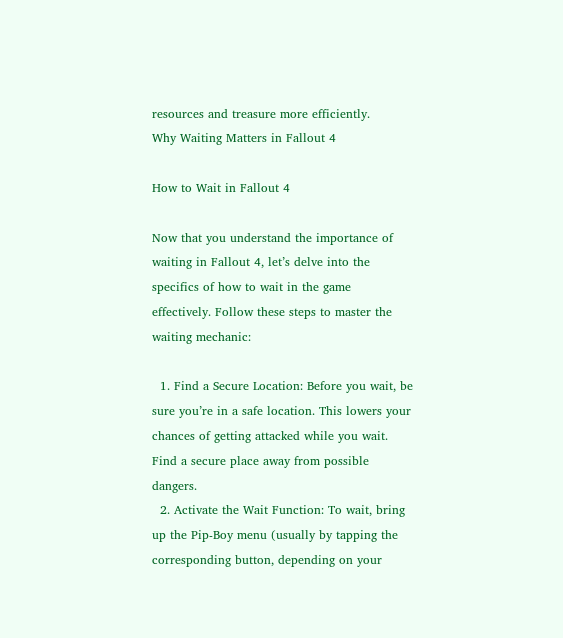resources and treasure more efficiently.
Why Waiting Matters in Fallout 4

How to Wait in Fallout 4

Now that you understand the importance of waiting in Fallout 4, let’s delve into the specifics of how to wait in the game effectively. Follow these steps to master the waiting mechanic:

  1. Find a Secure Location: Before you wait, be sure you’re in a safe location. This lowers your chances of getting attacked while you wait. Find a secure place away from possible dangers.
  2. Activate the Wait Function: To wait, bring up the Pip-Boy menu (usually by tapping the corresponding button, depending on your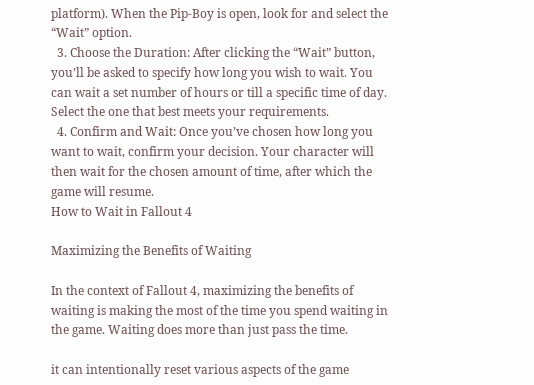platform). When the Pip-Boy is open, look for and select the “Wait” option.
  3. Choose the Duration: After clicking the “Wait” button, you’ll be asked to specify how long you wish to wait. You can wait a set number of hours or till a specific time of day. Select the one that best meets your requirements.
  4. Confirm and Wait: Once you’ve chosen how long you want to wait, confirm your decision. Your character will then wait for the chosen amount of time, after which the game will resume.
How to Wait in Fallout 4

Maximizing the Benefits of Waiting

In the context of Fallout 4, maximizing the benefits of waiting is making the most of the time you spend waiting in the game. Waiting does more than just pass the time.

it can intentionally reset various aspects of the game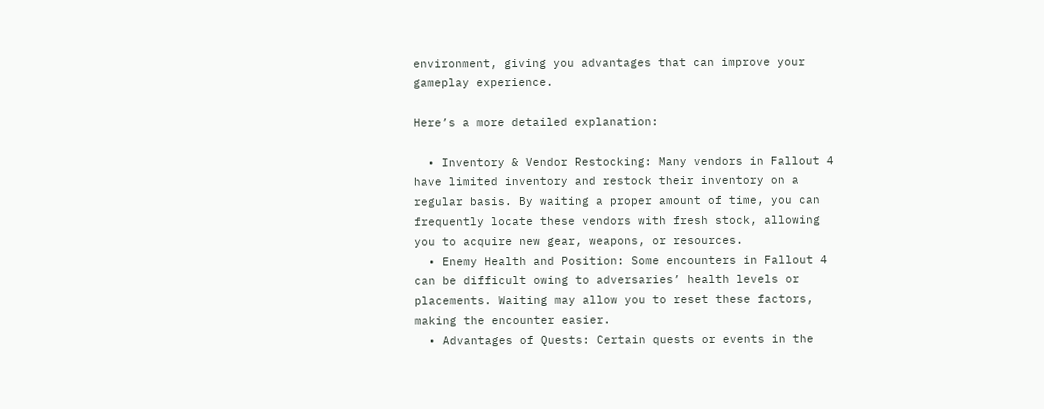environment, giving you advantages that can improve your gameplay experience.

Here’s a more detailed explanation:

  • Inventory & Vendor Restocking: Many vendors in Fallout 4 have limited inventory and restock their inventory on a regular basis. By waiting a proper amount of time, you can frequently locate these vendors with fresh stock, allowing you to acquire new gear, weapons, or resources.
  • Enemy Health and Position: Some encounters in Fallout 4 can be difficult owing to adversaries’ health levels or placements. Waiting may allow you to reset these factors, making the encounter easier.
  • Advantages of Quests: Certain quests or events in the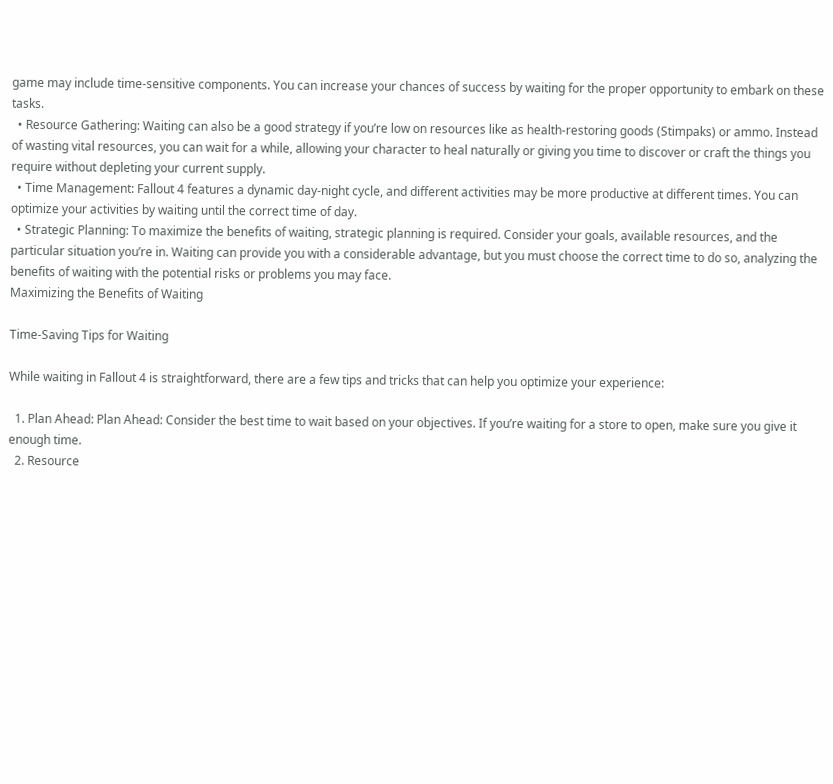game may include time-sensitive components. You can increase your chances of success by waiting for the proper opportunity to embark on these tasks.
  • Resource Gathering: Waiting can also be a good strategy if you’re low on resources like as health-restoring goods (Stimpaks) or ammo. Instead of wasting vital resources, you can wait for a while, allowing your character to heal naturally or giving you time to discover or craft the things you require without depleting your current supply.
  • Time Management: Fallout 4 features a dynamic day-night cycle, and different activities may be more productive at different times. You can optimize your activities by waiting until the correct time of day.
  • Strategic Planning: To maximize the benefits of waiting, strategic planning is required. Consider your goals, available resources, and the particular situation you’re in. Waiting can provide you with a considerable advantage, but you must choose the correct time to do so, analyzing the benefits of waiting with the potential risks or problems you may face.
Maximizing the Benefits of Waiting

Time-Saving Tips for Waiting

While waiting in Fallout 4 is straightforward, there are a few tips and tricks that can help you optimize your experience:

  1. Plan Ahead: Plan Ahead: Consider the best time to wait based on your objectives. If you’re waiting for a store to open, make sure you give it enough time.
  2. Resource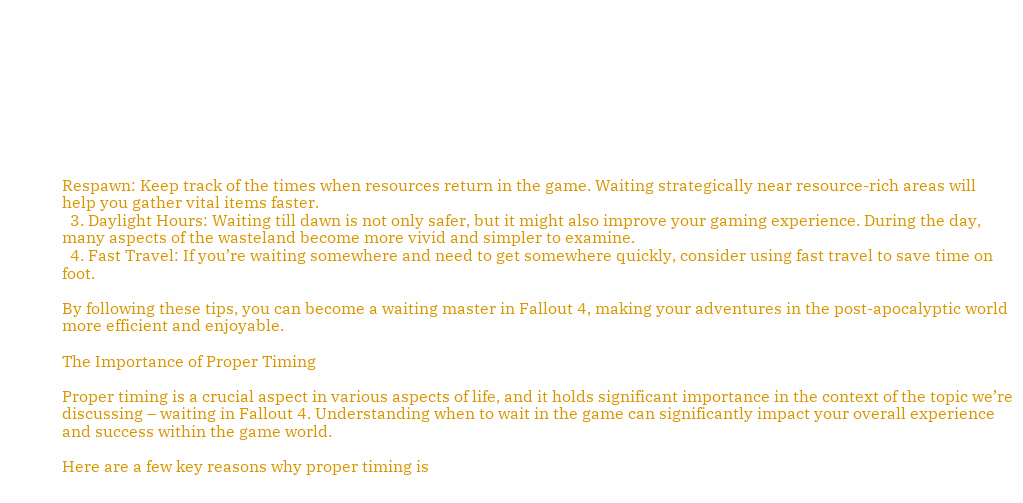Respawn: Keep track of the times when resources return in the game. Waiting strategically near resource-rich areas will help you gather vital items faster.
  3. Daylight Hours: Waiting till dawn is not only safer, but it might also improve your gaming experience. During the day, many aspects of the wasteland become more vivid and simpler to examine.
  4. Fast Travel: If you’re waiting somewhere and need to get somewhere quickly, consider using fast travel to save time on foot.

By following these tips, you can become a waiting master in Fallout 4, making your adventures in the post-apocalyptic world more efficient and enjoyable.

The Importance of Proper Timing

Proper timing is a crucial aspect in various aspects of life, and it holds significant importance in the context of the topic we’re discussing – waiting in Fallout 4. Understanding when to wait in the game can significantly impact your overall experience and success within the game world.

Here are a few key reasons why proper timing is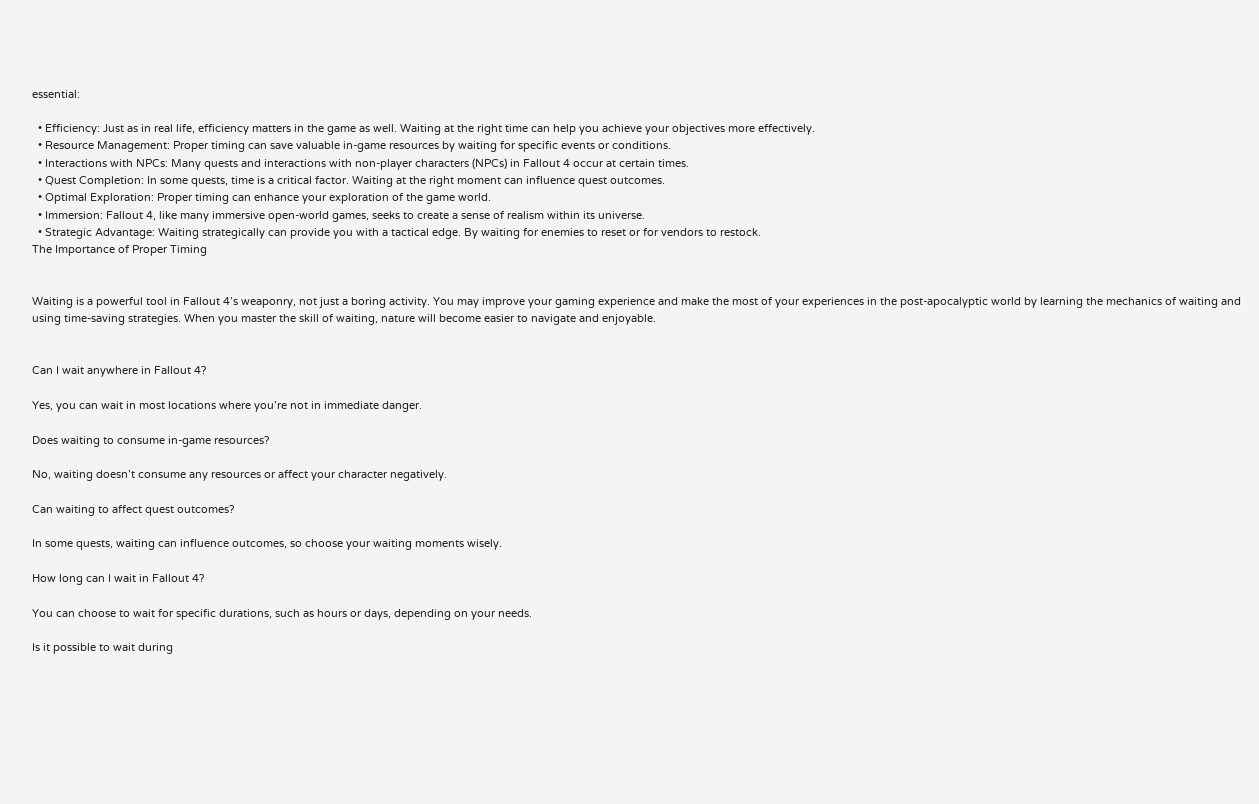essential:

  • Efficiency: Just as in real life, efficiency matters in the game as well. Waiting at the right time can help you achieve your objectives more effectively.
  • Resource Management: Proper timing can save valuable in-game resources by waiting for specific events or conditions.
  • Interactions with NPCs: Many quests and interactions with non-player characters (NPCs) in Fallout 4 occur at certain times.
  • Quest Completion: In some quests, time is a critical factor. Waiting at the right moment can influence quest outcomes.
  • Optimal Exploration: Proper timing can enhance your exploration of the game world.
  • Immersion: Fallout 4, like many immersive open-world games, seeks to create a sense of realism within its universe.
  • Strategic Advantage: Waiting strategically can provide you with a tactical edge. By waiting for enemies to reset or for vendors to restock.
The Importance of Proper Timing


Waiting is a powerful tool in Fallout 4’s weaponry, not just a boring activity. You may improve your gaming experience and make the most of your experiences in the post-apocalyptic world by learning the mechanics of waiting and using time-saving strategies. When you master the skill of waiting, nature will become easier to navigate and enjoyable.


Can I wait anywhere in Fallout 4?

Yes, you can wait in most locations where you’re not in immediate danger.

Does waiting to consume in-game resources?

No, waiting doesn’t consume any resources or affect your character negatively.

Can waiting to affect quest outcomes?

In some quests, waiting can influence outcomes, so choose your waiting moments wisely.

How long can I wait in Fallout 4?

You can choose to wait for specific durations, such as hours or days, depending on your needs.

Is it possible to wait during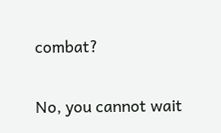combat?

No, you cannot wait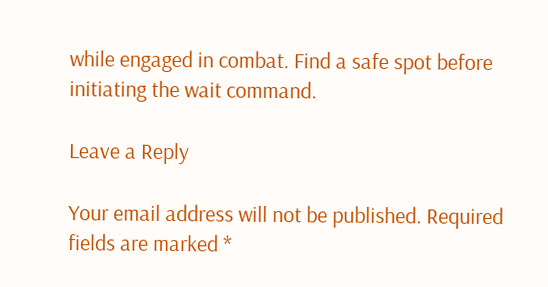while engaged in combat. Find a safe spot before initiating the wait command.

Leave a Reply

Your email address will not be published. Required fields are marked *